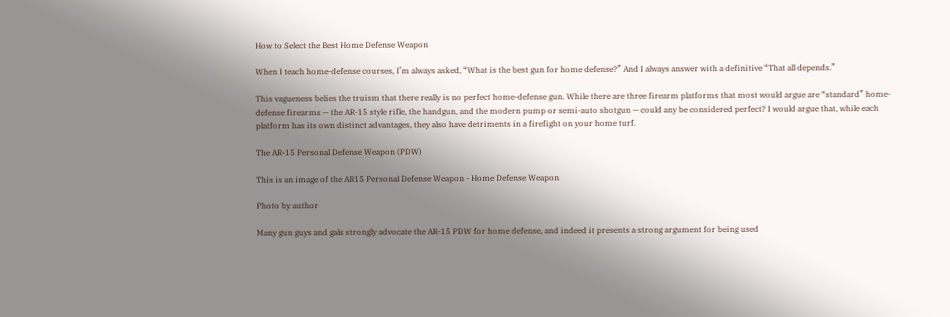How to Select the Best Home Defense Weapon

When I teach home-defense courses, I’m always asked, “What is the best gun for home defense?” And I always answer with a definitive “That all depends.”

This vagueness belies the truism that there really is no perfect home-defense gun. While there are three firearm platforms that most would argue are “standard” home-defense firearms — the AR-15 style rifle, the handgun, and the modern pump or semi-auto shotgun — could any be considered perfect? I would argue that, while each platform has its own distinct advantages, they also have detriments in a firefight on your home turf.

The AR-15 Personal Defense Weapon (PDW)

This is an image of the AR15 Personal Defense Weapon - Home Defense Weapon

Photo by author

Many gun guys and gals strongly advocate the AR-15 PDW for home defense, and indeed it presents a strong argument for being used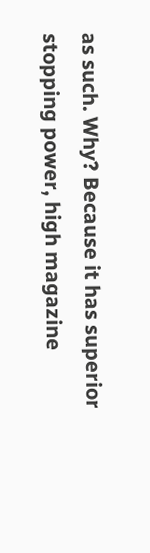as such. Why? Because it has superior stopping power, high magazine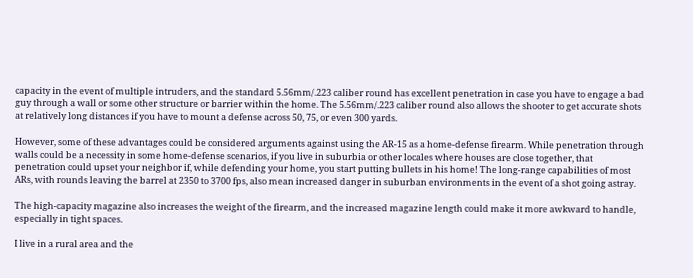capacity in the event of multiple intruders, and the standard 5.56mm/.223 caliber round has excellent penetration in case you have to engage a bad guy through a wall or some other structure or barrier within the home. The 5.56mm/.223 caliber round also allows the shooter to get accurate shots at relatively long distances if you have to mount a defense across 50, 75, or even 300 yards.

However, some of these advantages could be considered arguments against using the AR-15 as a home-defense firearm. While penetration through walls could be a necessity in some home-defense scenarios, if you live in suburbia or other locales where houses are close together, that penetration could upset your neighbor if, while defending your home, you start putting bullets in his home! The long-range capabilities of most ARs, with rounds leaving the barrel at 2350 to 3700 fps, also mean increased danger in suburban environments in the event of a shot going astray.

The high-capacity magazine also increases the weight of the firearm, and the increased magazine length could make it more awkward to handle, especially in tight spaces.

I live in a rural area and the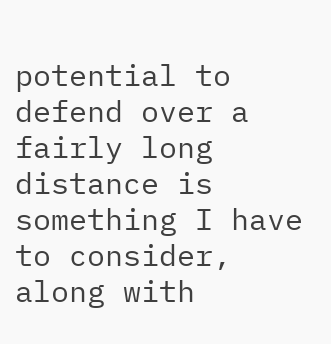potential to defend over a fairly long distance is something I have to consider, along with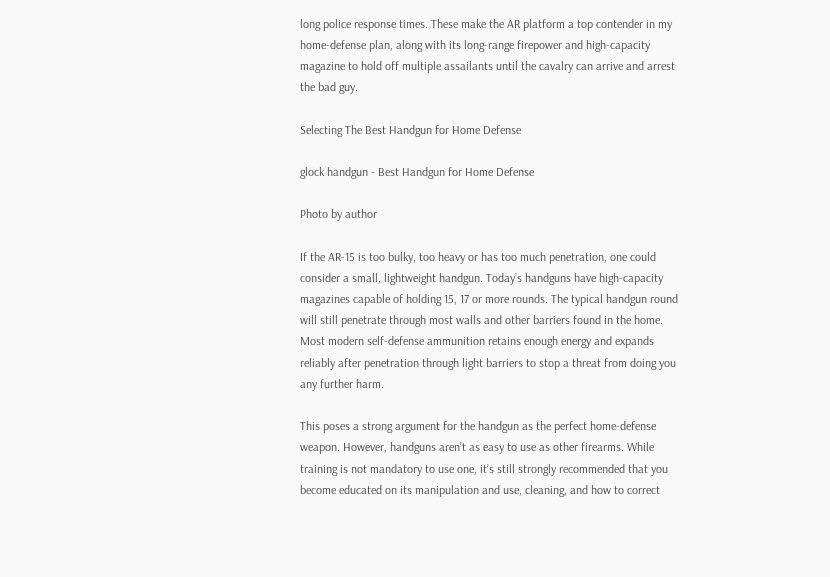long police response times. These make the AR platform a top contender in my home-defense plan, along with its long-range firepower and high-capacity magazine to hold off multiple assailants until the cavalry can arrive and arrest the bad guy.

Selecting The Best Handgun for Home Defense

glock handgun - Best Handgun for Home Defense

Photo by author

If the AR-15 is too bulky, too heavy or has too much penetration, one could consider a small, lightweight handgun. Today’s handguns have high-capacity magazines capable of holding 15, 17 or more rounds. The typical handgun round will still penetrate through most walls and other barriers found in the home. Most modern self-defense ammunition retains enough energy and expands reliably after penetration through light barriers to stop a threat from doing you any further harm.

This poses a strong argument for the handgun as the perfect home-defense weapon. However, handguns aren’t as easy to use as other firearms. While training is not mandatory to use one, it’s still strongly recommended that you become educated on its manipulation and use, cleaning, and how to correct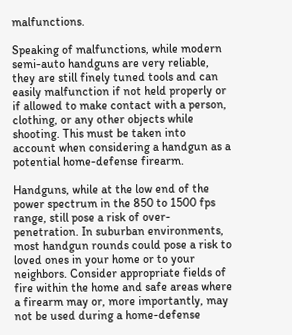malfunctions.

Speaking of malfunctions, while modern semi-auto handguns are very reliable, they are still finely tuned tools and can easily malfunction if not held properly or if allowed to make contact with a person, clothing, or any other objects while shooting. This must be taken into account when considering a handgun as a potential home-defense firearm.

Handguns, while at the low end of the power spectrum in the 850 to 1500 fps range, still pose a risk of over-penetration. In suburban environments, most handgun rounds could pose a risk to loved ones in your home or to your neighbors. Consider appropriate fields of fire within the home and safe areas where a firearm may or, more importantly, may not be used during a home-defense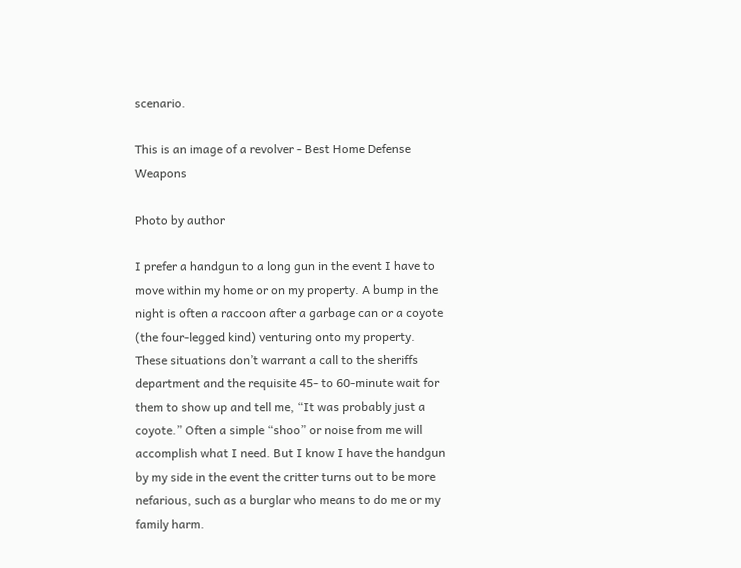scenario.

This is an image of a revolver - Best Home Defense Weapons

Photo by author

I prefer a handgun to a long gun in the event I have to move within my home or on my property. A bump in the night is often a raccoon after a garbage can or a coyote (the four-legged kind) venturing onto my property. These situations don’t warrant a call to the sheriffs department and the requisite 45- to 60-minute wait for them to show up and tell me, “It was probably just a coyote.” Often a simple “shoo” or noise from me will accomplish what I need. But I know I have the handgun by my side in the event the critter turns out to be more nefarious, such as a burglar who means to do me or my family harm.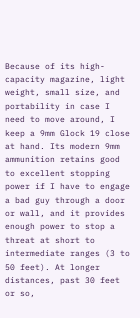Because of its high-capacity magazine, light weight, small size, and portability in case I need to move around, I keep a 9mm Glock 19 close at hand. Its modern 9mm ammunition retains good to excellent stopping power if I have to engage a bad guy through a door or wall, and it provides enough power to stop a threat at short to intermediate ranges (3 to 50 feet). At longer distances, past 30 feet or so,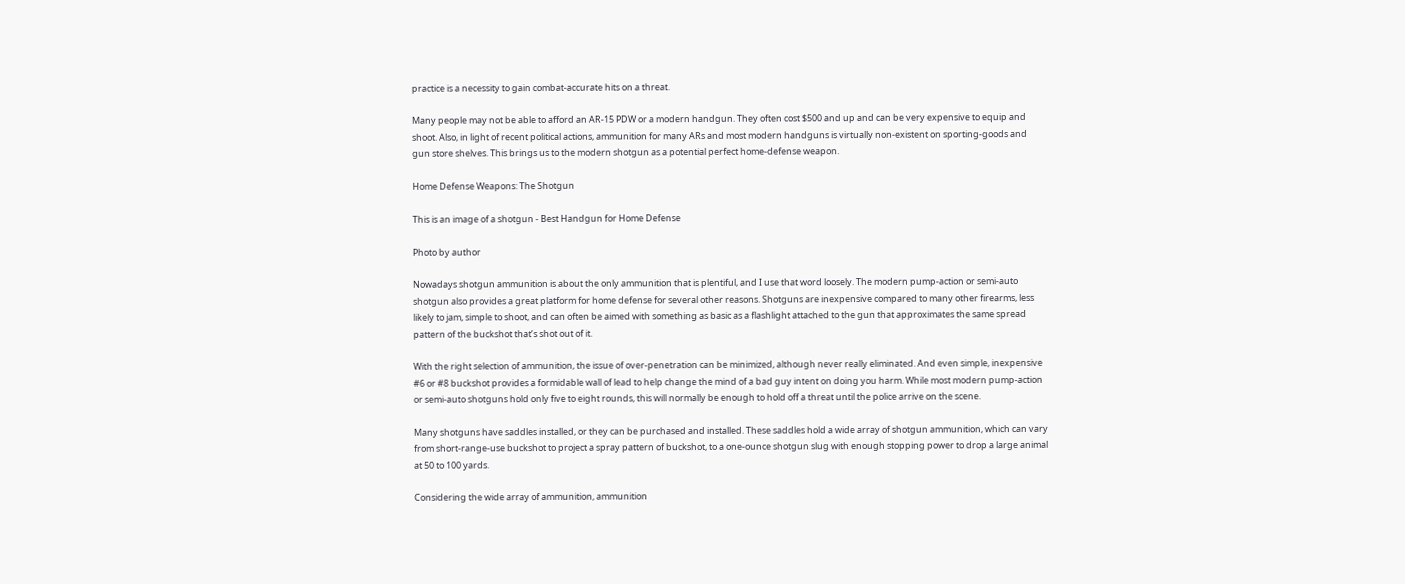practice is a necessity to gain combat-accurate hits on a threat.

Many people may not be able to afford an AR-15 PDW or a modern handgun. They often cost $500 and up and can be very expensive to equip and shoot. Also, in light of recent political actions, ammunition for many ARs and most modern handguns is virtually non-existent on sporting-goods and gun store shelves. This brings us to the modern shotgun as a potential perfect home-defense weapon.

Home Defense Weapons: The Shotgun

This is an image of a shotgun - Best Handgun for Home Defense

Photo by author

Nowadays shotgun ammunition is about the only ammunition that is plentiful, and I use that word loosely. The modern pump-action or semi-auto shotgun also provides a great platform for home defense for several other reasons. Shotguns are inexpensive compared to many other firearms, less likely to jam, simple to shoot, and can often be aimed with something as basic as a flashlight attached to the gun that approximates the same spread pattern of the buckshot that’s shot out of it.

With the right selection of ammunition, the issue of over-penetration can be minimized, although never really eliminated. And even simple, inexpensive #6 or #8 buckshot provides a formidable wall of lead to help change the mind of a bad guy intent on doing you harm. While most modern pump-action or semi-auto shotguns hold only five to eight rounds, this will normally be enough to hold off a threat until the police arrive on the scene.

Many shotguns have saddles installed, or they can be purchased and installed. These saddles hold a wide array of shotgun ammunition, which can vary from short-range-use buckshot to project a spray pattern of buckshot, to a one-ounce shotgun slug with enough stopping power to drop a large animal at 50 to 100 yards.

Considering the wide array of ammunition, ammunition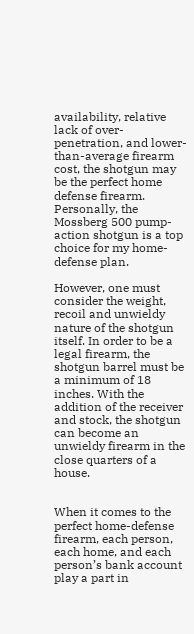availability, relative lack of over-penetration, and lower-than-average firearm cost, the shotgun may be the perfect home defense firearm. Personally, the Mossberg 500 pump-action shotgun is a top choice for my home-defense plan.

However, one must consider the weight, recoil and unwieldy nature of the shotgun itself. In order to be a legal firearm, the shotgun barrel must be a minimum of 18 inches. With the addition of the receiver and stock, the shotgun can become an unwieldy firearm in the close quarters of a house.


When it comes to the perfect home-defense firearm, each person, each home, and each person’s bank account play a part in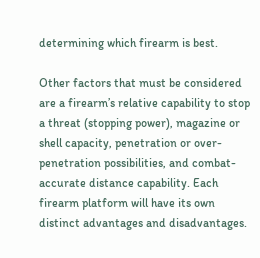determining which firearm is best.

Other factors that must be considered are a firearm’s relative capability to stop a threat (stopping power), magazine or shell capacity, penetration or over-penetration possibilities, and combat-accurate distance capability. Each firearm platform will have its own distinct advantages and disadvantages.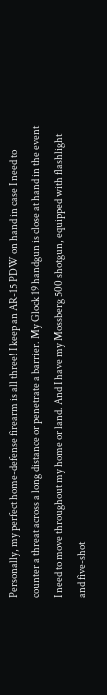Personally, my perfect home-defense firearm is all three! I keep an AR-15 PDW on hand in case I need to counter a threat across a long distance or penetrate a barrier. My Glock 19 handgun is close at hand in the event I need to move throughout my home or land. And I have my Mossberg 500 shotgun, equipped with flashlight and five-shot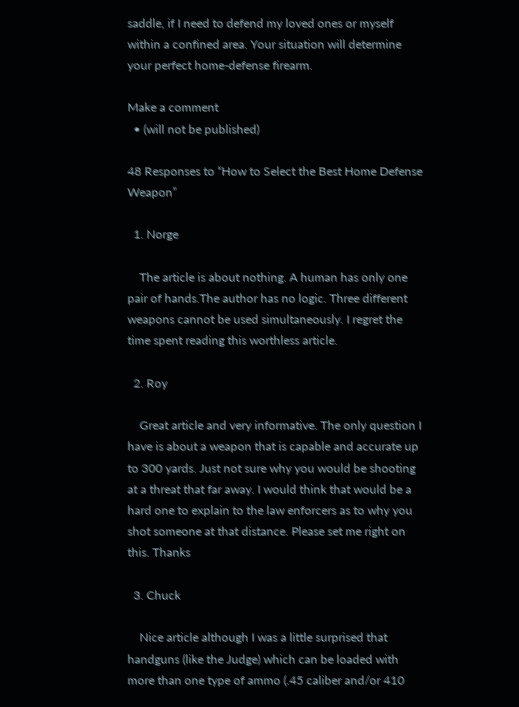saddle, if I need to defend my loved ones or myself within a confined area. Your situation will determine your perfect home-defense firearm.

Make a comment
  • (will not be published)

48 Responses to “How to Select the Best Home Defense Weapon”

  1. Norge

    The article is about nothing. A human has only one pair of hands.The author has no logic. Three different weapons cannot be used simultaneously. I regret the time spent reading this worthless article.

  2. Roy

    Great article and very informative. The only question I have is about a weapon that is capable and accurate up to 300 yards. Just not sure why you would be shooting at a threat that far away. I would think that would be a hard one to explain to the law enforcers as to why you shot someone at that distance. Please set me right on this. Thanks

  3. Chuck

    Nice article although I was a little surprised that handguns (like the Judge) which can be loaded with more than one type of ammo (.45 caliber and/or 410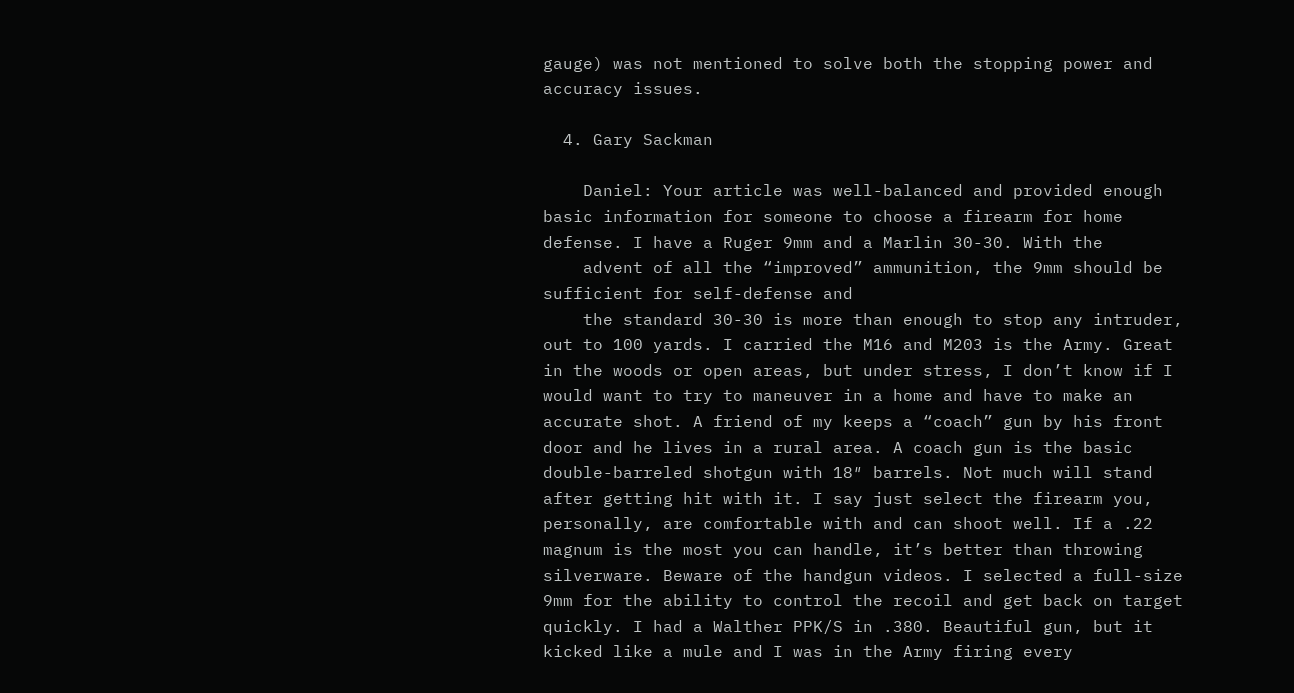gauge) was not mentioned to solve both the stopping power and accuracy issues.

  4. Gary Sackman

    Daniel: Your article was well-balanced and provided enough basic information for someone to choose a firearm for home defense. I have a Ruger 9mm and a Marlin 30-30. With the
    advent of all the “improved” ammunition, the 9mm should be sufficient for self-defense and
    the standard 30-30 is more than enough to stop any intruder, out to 100 yards. I carried the M16 and M203 is the Army. Great in the woods or open areas, but under stress, I don’t know if I would want to try to maneuver in a home and have to make an accurate shot. A friend of my keeps a “coach” gun by his front door and he lives in a rural area. A coach gun is the basic double-barreled shotgun with 18″ barrels. Not much will stand after getting hit with it. I say just select the firearm you, personally, are comfortable with and can shoot well. If a .22 magnum is the most you can handle, it’s better than throwing silverware. Beware of the handgun videos. I selected a full-size 9mm for the ability to control the recoil and get back on target quickly. I had a Walther PPK/S in .380. Beautiful gun, but it kicked like a mule and I was in the Army firing every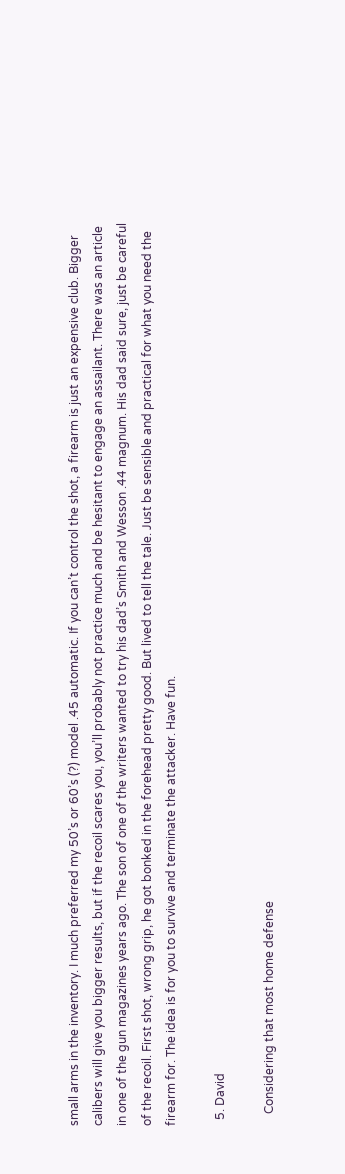small arms in the inventory. I much preferred my 50’s or 60’s (?) model .45 automatic. If you can’t control the shot, a firearm is just an expensive club. Bigger calibers will give you bigger results, but if the recoil scares you, you’ll probably not practice much and be hesitant to engage an assailant. There was an article in one of the gun magazines years ago. The son of one of the writers wanted to try his dad’s Smith and Wesson .44 magnum. His dad said sure, just be careful of the recoil. First shot, wrong grip, he got bonked in the forehead pretty good. But lived to tell the tale. Just be sensible and practical for what you need the firearm for. The idea is for you to survive and terminate the attacker. Have fun.

  5. David

    Considering that most home defense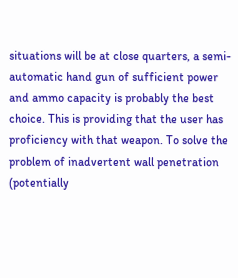situations will be at close quarters, a semi-automatic hand gun of sufficient power and ammo capacity is probably the best choice. This is providing that the user has proficiency with that weapon. To solve the problem of inadvertent wall penetration (potentially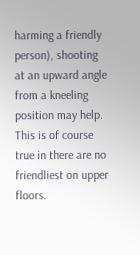harming a friendly person), shooting at an upward angle from a kneeling position may help. This is of course true in there are no friendliest on upper floors.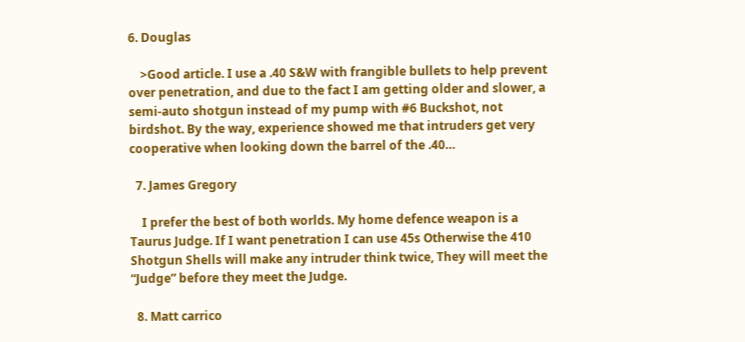6. Douglas

    >Good article. I use a .40 S&W with frangible bullets to help prevent over penetration, and due to the fact I am getting older and slower, a semi-auto shotgun instead of my pump with #6 Buckshot, not birdshot. By the way, experience showed me that intruders get very cooperative when looking down the barrel of the .40…

  7. James Gregory

    I prefer the best of both worlds. My home defence weapon is a Taurus Judge. If I want penetration I can use 45s Otherwise the 410 Shotgun Shells will make any intruder think twice, They will meet the “Judge” before they meet the Judge.

  8. Matt carrico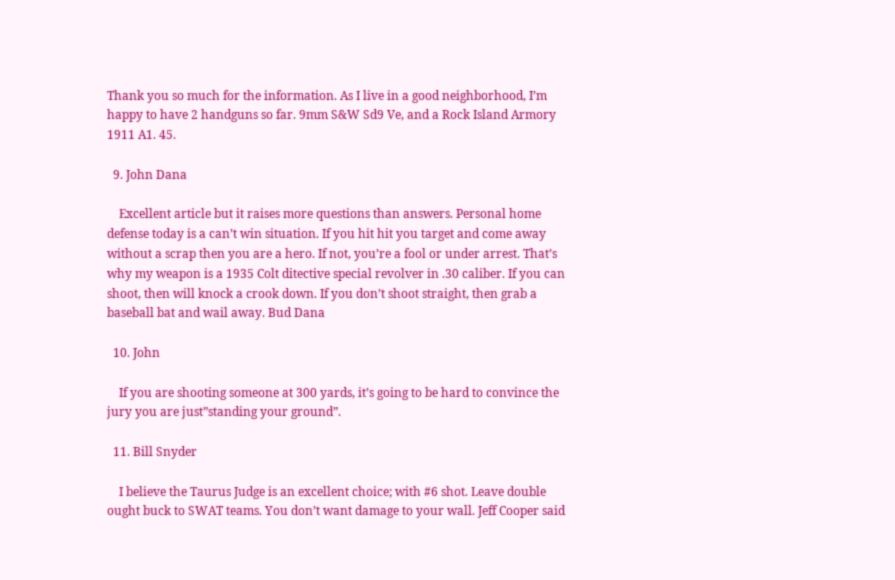Thank you so much for the information. As I live in a good neighborhood, I’m happy to have 2 handguns so far. 9mm S&W Sd9 Ve, and a Rock Island Armory 1911 A1. 45.

  9. John Dana

    Excellent article but it raises more questions than answers. Personal home defense today is a can’t win situation. If you hit hit you target and come away without a scrap then you are a hero. If not, you’re a fool or under arrest. That’s why my weapon is a 1935 Colt ditective special revolver in .30 caliber. If you can shoot, then will knock a crook down. If you don’t shoot straight, then grab a baseball bat and wail away. Bud Dana

  10. John

    If you are shooting someone at 300 yards, it’s going to be hard to convince the jury you are just”standing your ground”.

  11. Bill Snyder

    I believe the Taurus Judge is an excellent choice; with #6 shot. Leave double ought buck to SWAT teams. You don’t want damage to your wall. Jeff Cooper said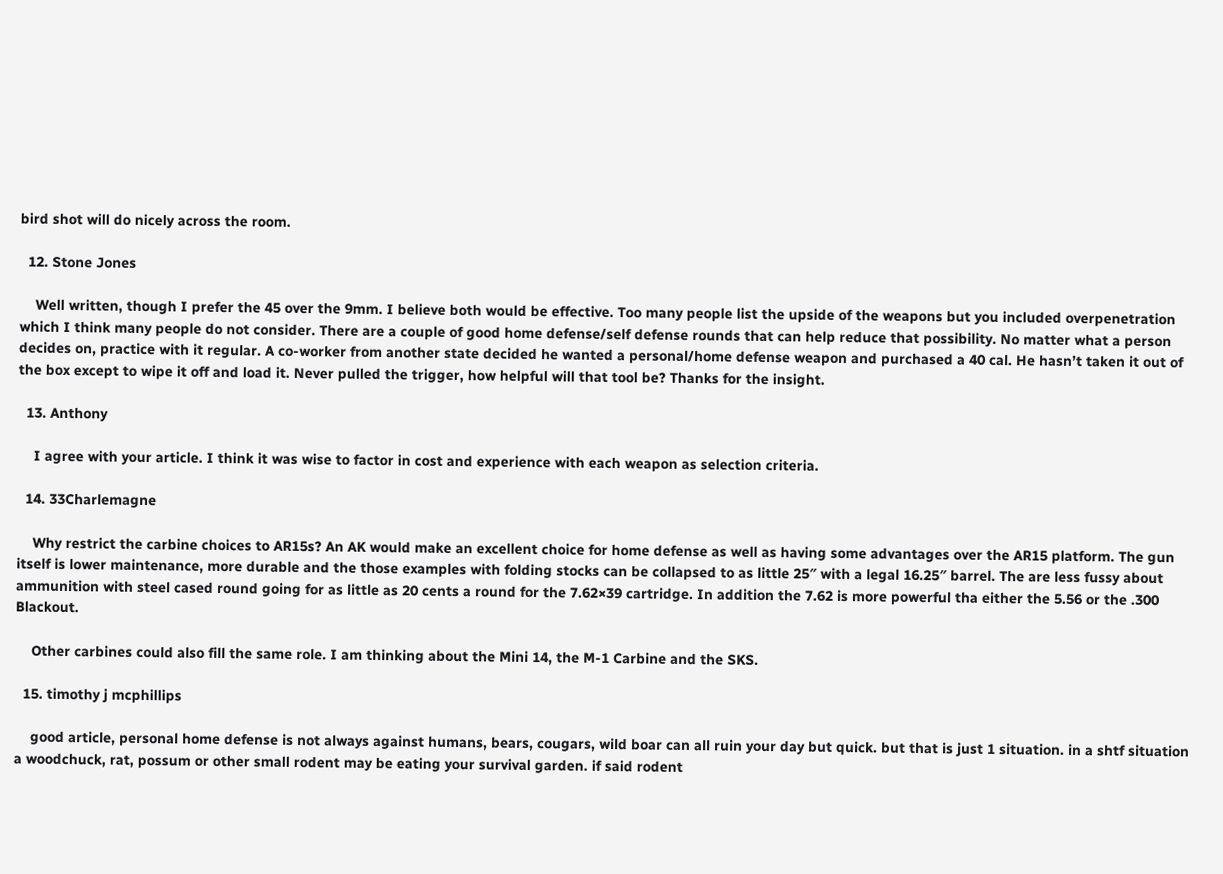bird shot will do nicely across the room.

  12. Stone Jones

    Well written, though I prefer the 45 over the 9mm. I believe both would be effective. Too many people list the upside of the weapons but you included overpenetration which I think many people do not consider. There are a couple of good home defense/self defense rounds that can help reduce that possibility. No matter what a person decides on, practice with it regular. A co-worker from another state decided he wanted a personal/home defense weapon and purchased a 40 cal. He hasn’t taken it out of the box except to wipe it off and load it. Never pulled the trigger, how helpful will that tool be? Thanks for the insight.

  13. Anthony

    I agree with your article. I think it was wise to factor in cost and experience with each weapon as selection criteria.

  14. 33Charlemagne

    Why restrict the carbine choices to AR15s? An AK would make an excellent choice for home defense as well as having some advantages over the AR15 platform. The gun itself is lower maintenance, more durable and the those examples with folding stocks can be collapsed to as little 25″ with a legal 16.25″ barrel. The are less fussy about ammunition with steel cased round going for as little as 20 cents a round for the 7.62×39 cartridge. In addition the 7.62 is more powerful tha either the 5.56 or the .300 Blackout.

    Other carbines could also fill the same role. I am thinking about the Mini 14, the M-1 Carbine and the SKS.

  15. timothy j mcphillips

    good article, personal home defense is not always against humans, bears, cougars, wild boar can all ruin your day but quick. but that is just 1 situation. in a shtf situation a woodchuck, rat, possum or other small rodent may be eating your survival garden. if said rodent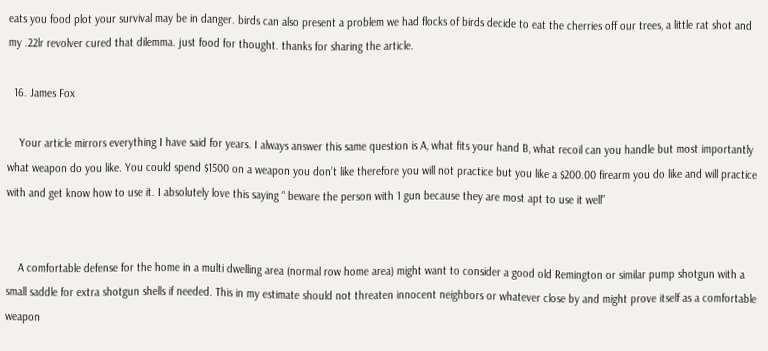eats you food plot your survival may be in danger. birds can also present a problem we had flocks of birds decide to eat the cherries off our trees, a little rat shot and my .22lr revolver cured that dilemma. just food for thought. thanks for sharing the article.

  16. James Fox

    Your article mirrors everything I have said for years. I always answer this same question is A, what fits your hand B, what recoil can you handle but most importantly what weapon do you like. You could spend $1500 on a weapon you don’t like therefore you will not practice but you like a $200.00 firearm you do like and will practice with and get know how to use it. I absolutely love this saying “ beware the person with 1 gun because they are most apt to use it well”


    A comfortable defense for the home in a multi dwelling area (normal row home area) might want to consider a good old Remington or similar pump shotgun with a small saddle for extra shotgun shells if needed. This in my estimate should not threaten innocent neighbors or whatever close by and might prove itself as a comfortable weapon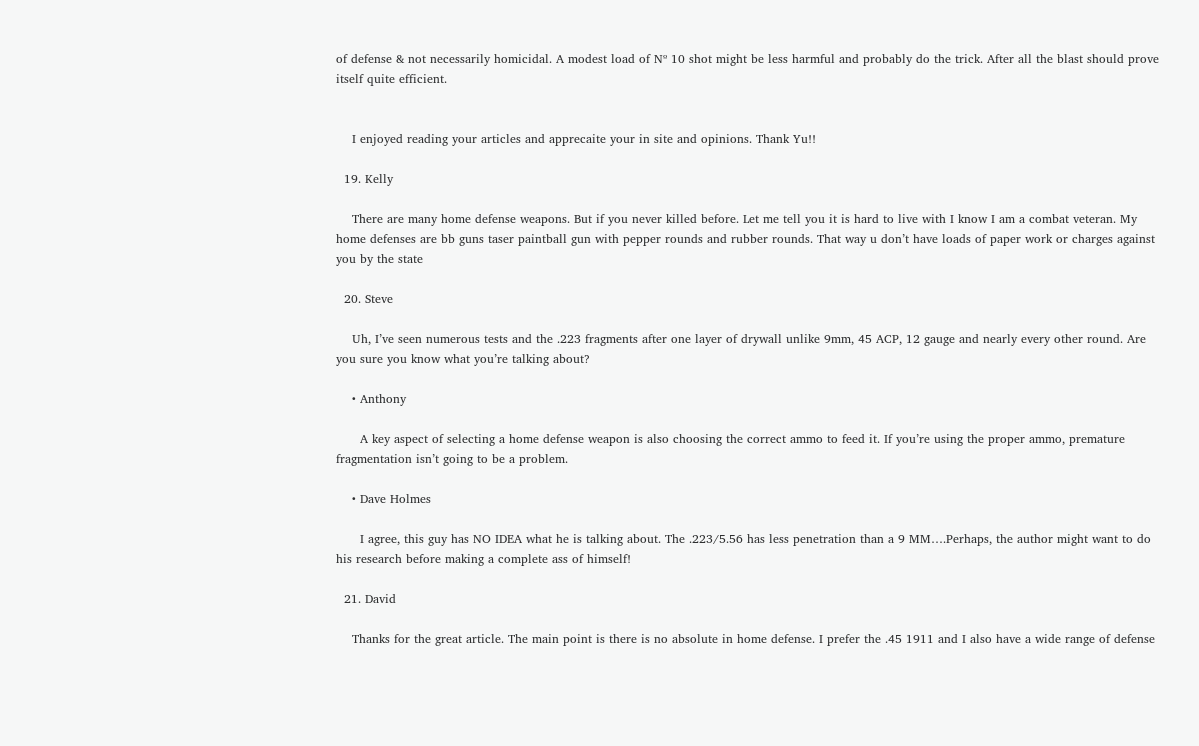of defense & not necessarily homicidal. A modest load of Nº 10 shot might be less harmful and probably do the trick. After all the blast should prove itself quite efficient.


    I enjoyed reading your articles and apprecaite your in site and opinions. Thank Yu!!

  19. Kelly

    There are many home defense weapons. But if you never killed before. Let me tell you it is hard to live with I know I am a combat veteran. My home defenses are bb guns taser paintball gun with pepper rounds and rubber rounds. That way u don’t have loads of paper work or charges against you by the state

  20. Steve

    Uh, I’ve seen numerous tests and the .223 fragments after one layer of drywall unlike 9mm, 45 ACP, 12 gauge and nearly every other round. Are you sure you know what you’re talking about?

    • Anthony

      A key aspect of selecting a home defense weapon is also choosing the correct ammo to feed it. If you’re using the proper ammo, premature fragmentation isn’t going to be a problem.

    • Dave Holmes

      I agree, this guy has NO IDEA what he is talking about. The .223/5.56 has less penetration than a 9 MM….Perhaps, the author might want to do his research before making a complete ass of himself!

  21. David

    Thanks for the great article. The main point is there is no absolute in home defense. I prefer the .45 1911 and I also have a wide range of defense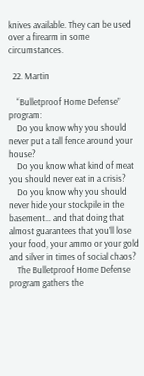knives available. They can be used over a firearm in some circumstances.

  22. Martin

    “Bulletproof Home Defense” program:
    Do you know why you should never put a tall fence around your house?
    Do you know what kind of meat you should never eat in a crisis?
    Do you know why you should never hide your stockpile in the basement… and that doing that almost guarantees that you’ll lose your food, your ammo or your gold and silver in times of social chaos?
    The Bulletproof Home Defense program gathers the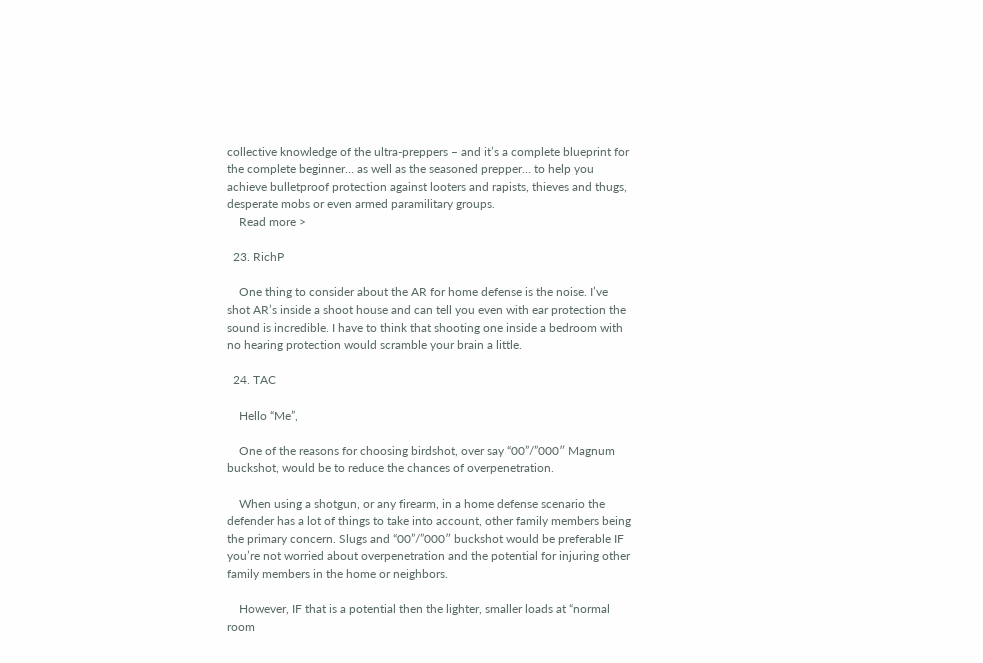collective knowledge of the ultra-preppers – and it’s a complete blueprint for the complete beginner… as well as the seasoned prepper… to help you achieve bulletproof protection against looters and rapists, thieves and thugs, desperate mobs or even armed paramilitary groups.
    Read more >

  23. RichP

    One thing to consider about the AR for home defense is the noise. I’ve shot AR’s inside a shoot house and can tell you even with ear protection the sound is incredible. I have to think that shooting one inside a bedroom with no hearing protection would scramble your brain a little.

  24. TAC

    Hello “Me”,

    One of the reasons for choosing birdshot, over say “00”/”000″ Magnum buckshot, would be to reduce the chances of overpenetration.

    When using a shotgun, or any firearm, in a home defense scenario the defender has a lot of things to take into account, other family members being the primary concern. Slugs and “00”/”000″ buckshot would be preferable IF you’re not worried about overpenetration and the potential for injuring other family members in the home or neighbors.

    However, IF that is a potential then the lighter, smaller loads at “normal room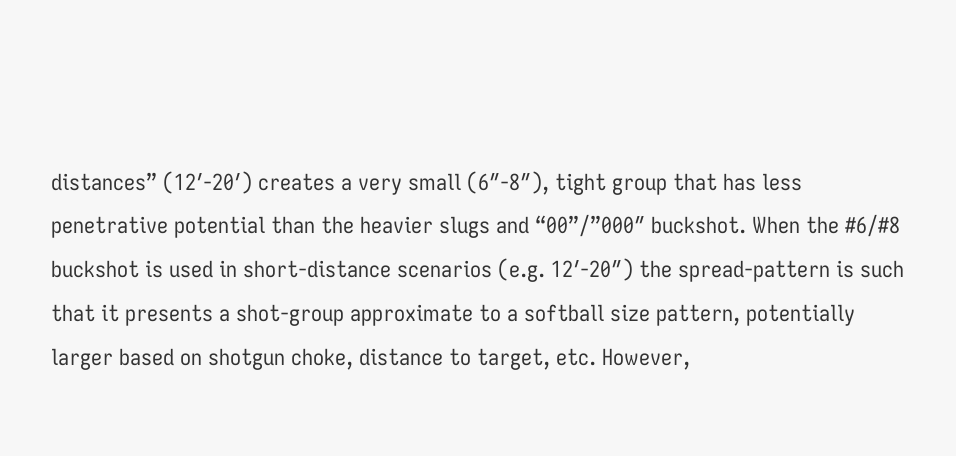distances” (12′-20′) creates a very small (6″-8″), tight group that has less penetrative potential than the heavier slugs and “00”/”000″ buckshot. When the #6/#8 buckshot is used in short-distance scenarios (e.g. 12′-20″) the spread-pattern is such that it presents a shot-group approximate to a softball size pattern, potentially larger based on shotgun choke, distance to target, etc. However,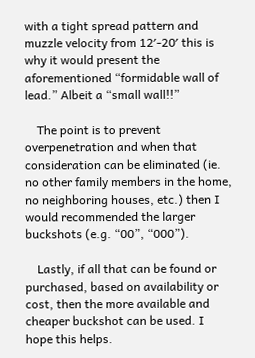with a tight spread pattern and muzzle velocity from 12′-20′ this is why it would present the aforementioned “formidable wall of lead.” Albeit a “small wall!!”

    The point is to prevent overpenetration and when that consideration can be eliminated (ie. no other family members in the home, no neighboring houses, etc.) then I would recommended the larger buckshots (e.g. “00”, “000”).

    Lastly, if all that can be found or purchased, based on availability or cost, then the more available and cheaper buckshot can be used. I hope this helps.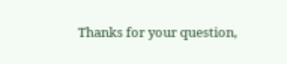Thanks for your question,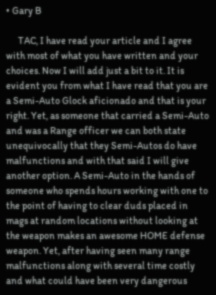• Gary B

      TAC, I have read your article and I agree with most of what you have written and your choices. Now I will add just a bit to it. It is evident you from what I have read that you are a Semi-Auto Glock aficionado and that is your right. Yet, as someone that carried a Semi-Auto and was a Range officer we can both state unequivocally that they Semi-Autos do have malfunctions and with that said I will give another option. A Semi-Auto in the hands of someone who spends hours working with one to the point of having to clear duds placed in mags at random locations without looking at the weapon makes an awesome HOME defense weapon. Yet, after having seen many range malfunctions along with several time costly and what could have been very dangerous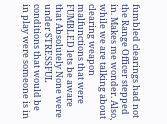fumbled clearings had not the Range Officer stepped in. Makes me wonder. Also, while we are talking about clearing weapon malfunctions that were FUMBLED lets be aware that Absolutely None were under STRESSFUL conditions that would be in play were someone is in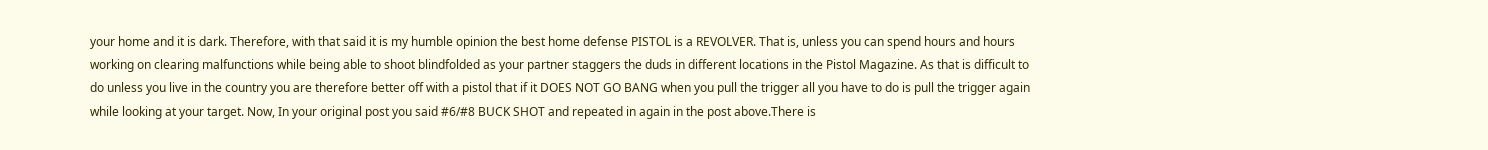your home and it is dark. Therefore, with that said it is my humble opinion the best home defense PISTOL is a REVOLVER. That is, unless you can spend hours and hours working on clearing malfunctions while being able to shoot blindfolded as your partner staggers the duds in different locations in the Pistol Magazine. As that is difficult to do unless you live in the country you are therefore better off with a pistol that if it DOES NOT GO BANG when you pull the trigger all you have to do is pull the trigger again while looking at your target. Now, In your original post you said #6/#8 BUCK SHOT and repeated in again in the post above.There is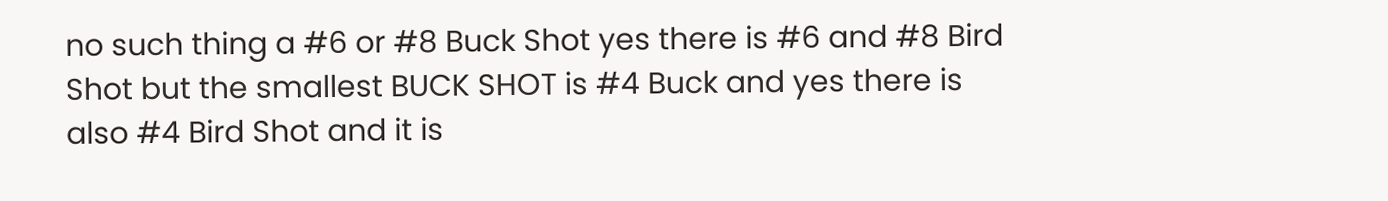no such thing a #6 or #8 Buck Shot yes there is #6 and #8 Bird Shot but the smallest BUCK SHOT is #4 Buck and yes there is also #4 Bird Shot and it is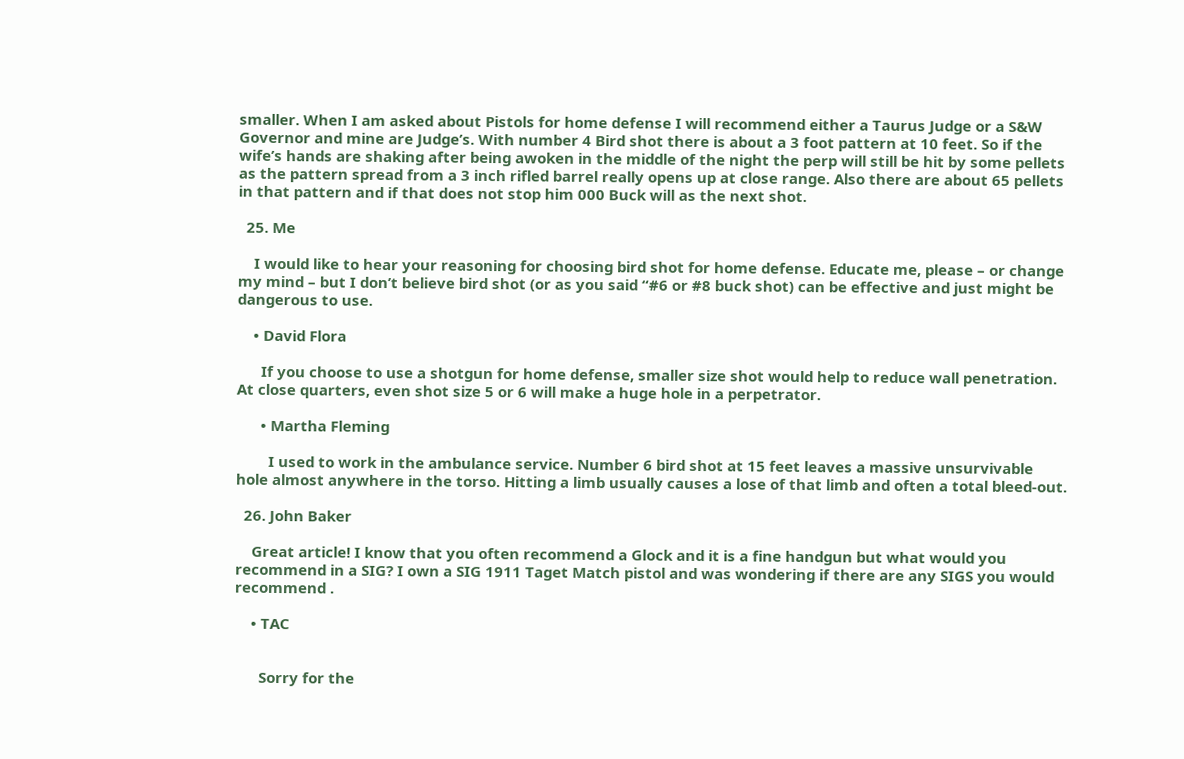smaller. When I am asked about Pistols for home defense I will recommend either a Taurus Judge or a S&W Governor and mine are Judge’s. With number 4 Bird shot there is about a 3 foot pattern at 10 feet. So if the wife’s hands are shaking after being awoken in the middle of the night the perp will still be hit by some pellets as the pattern spread from a 3 inch rifled barrel really opens up at close range. Also there are about 65 pellets in that pattern and if that does not stop him 000 Buck will as the next shot.

  25. Me

    I would like to hear your reasoning for choosing bird shot for home defense. Educate me, please – or change my mind – but I don’t believe bird shot (or as you said “#6 or #8 buck shot) can be effective and just might be dangerous to use.

    • David Flora

      If you choose to use a shotgun for home defense, smaller size shot would help to reduce wall penetration. At close quarters, even shot size 5 or 6 will make a huge hole in a perpetrator.

      • Martha Fleming

        I used to work in the ambulance service. Number 6 bird shot at 15 feet leaves a massive unsurvivable hole almost anywhere in the torso. Hitting a limb usually causes a lose of that limb and often a total bleed-out.

  26. John Baker

    Great article! I know that you often recommend a Glock and it is a fine handgun but what would you recommend in a SIG? I own a SIG 1911 Taget Match pistol and was wondering if there are any SIGS you would recommend .

    • TAC


      Sorry for the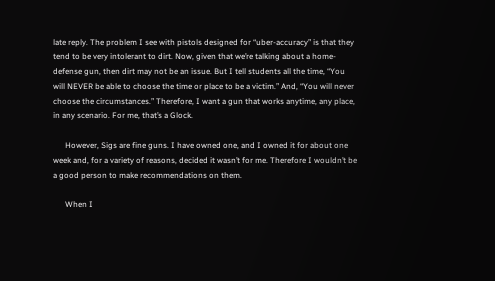late reply. The problem I see with pistols designed for “uber-accuracy” is that they tend to be very intolerant to dirt. Now, given that we’re talking about a home-defense gun, then dirt may not be an issue. But I tell students all the time, “You will NEVER be able to choose the time or place to be a victim.” And, “You will never choose the circumstances.” Therefore, I want a gun that works anytime, any place, in any scenario. For me, that’s a Glock.

      However, Sigs are fine guns. I have owned one, and I owned it for about one week and, for a variety of reasons, decided it wasn’t for me. Therefore I wouldn’t be a good person to make recommendations on them.

      When I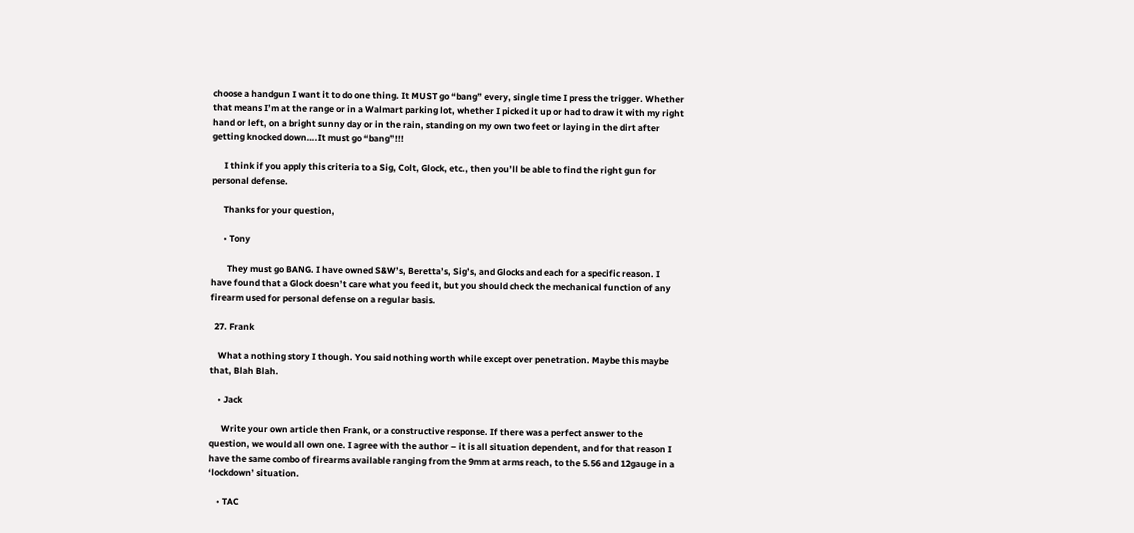choose a handgun I want it to do one thing. It MUST go “bang” every, single time I press the trigger. Whether that means I’m at the range or in a Walmart parking lot, whether I picked it up or had to draw it with my right hand or left, on a bright sunny day or in the rain, standing on my own two feet or laying in the dirt after getting knocked down….It must go “bang”!!!

      I think if you apply this criteria to a Sig, Colt, Glock, etc., then you’ll be able to find the right gun for personal defense.

      Thanks for your question,

      • Tony

        They must go BANG. I have owned S&W’s, Beretta’s, Sig’s, and Glocks and each for a specific reason. I have found that a Glock doesn’t care what you feed it, but you should check the mechanical function of any firearm used for personal defense on a regular basis.

  27. Frank

    What a nothing story I though. You said nothing worth while except over penetration. Maybe this maybe that, Blah Blah.

    • Jack

      Write your own article then Frank, or a constructive response. If there was a perfect answer to the question, we would all own one. I agree with the author – it is all situation dependent, and for that reason I have the same combo of firearms available ranging from the 9mm at arms reach, to the 5.56 and 12gauge in a ‘lockdown’ situation.

    • TAC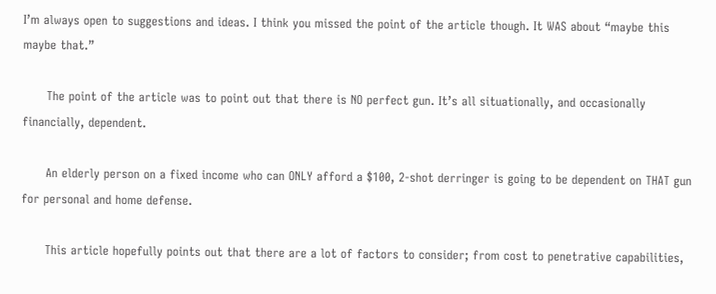I’m always open to suggestions and ideas. I think you missed the point of the article though. It WAS about “maybe this maybe that.”

      The point of the article was to point out that there is NO perfect gun. It’s all situationally, and occasionally financially, dependent.

      An elderly person on a fixed income who can ONLY afford a $100, 2-shot derringer is going to be dependent on THAT gun for personal and home defense.

      This article hopefully points out that there are a lot of factors to consider; from cost to penetrative capabilities,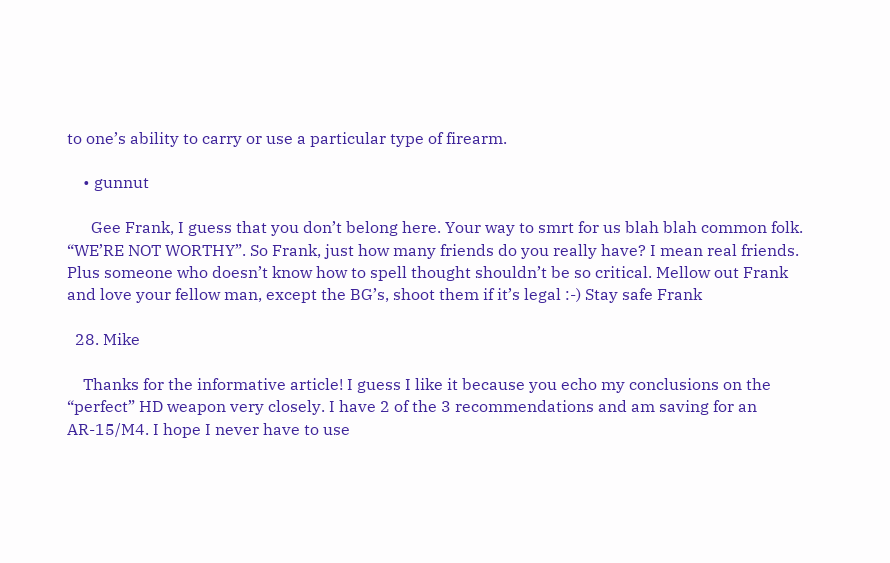to one’s ability to carry or use a particular type of firearm.

    • gunnut

      Gee Frank, I guess that you don’t belong here. Your way to smrt for us blah blah common folk. “WE’RE NOT WORTHY”. So Frank, just how many friends do you really have? I mean real friends. Plus someone who doesn’t know how to spell thought shouldn’t be so critical. Mellow out Frank and love your fellow man, except the BG’s, shoot them if it’s legal :-) Stay safe Frank

  28. Mike

    Thanks for the informative article! I guess I like it because you echo my conclusions on the “perfect” HD weapon very closely. I have 2 of the 3 recommendations and am saving for an AR-15/M4. I hope I never have to use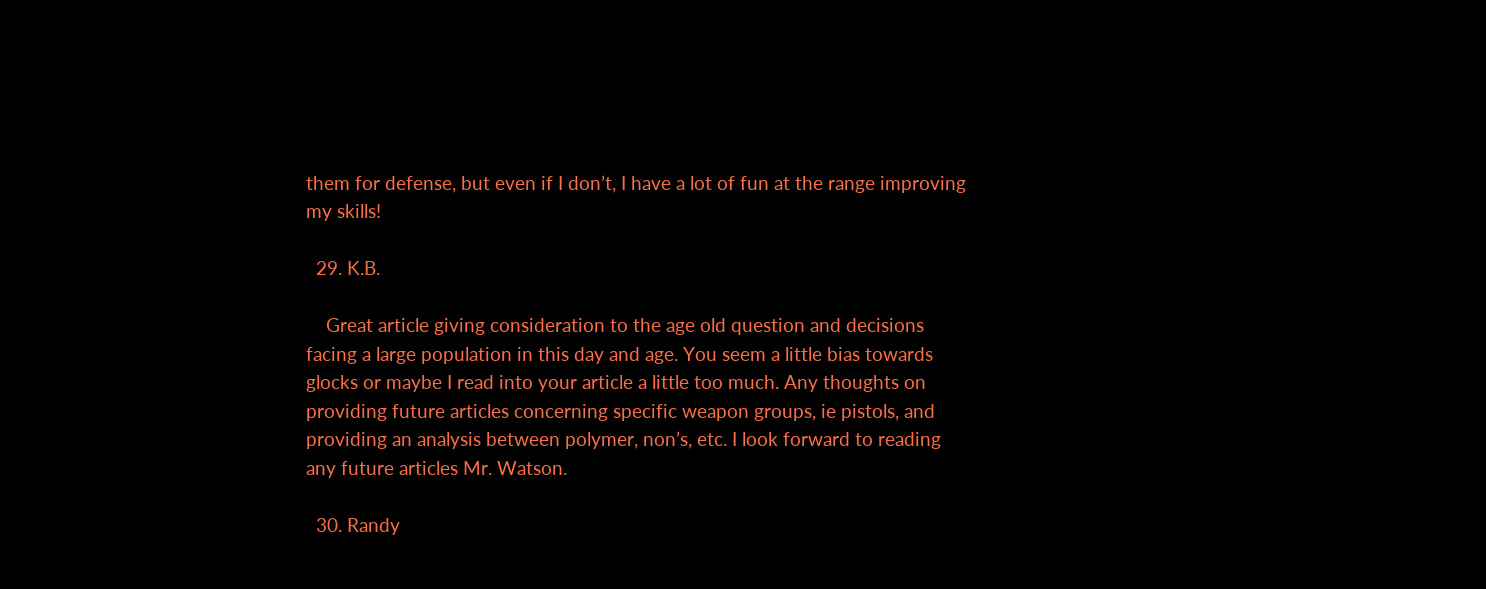them for defense, but even if I don’t, I have a lot of fun at the range improving my skills!

  29. K.B.

    Great article giving consideration to the age old question and decisions facing a large population in this day and age. You seem a little bias towards glocks or maybe I read into your article a little too much. Any thoughts on providing future articles concerning specific weapon groups, ie pistols, and providing an analysis between polymer, non’s, etc. I look forward to reading any future articles Mr. Watson.

  30. Randy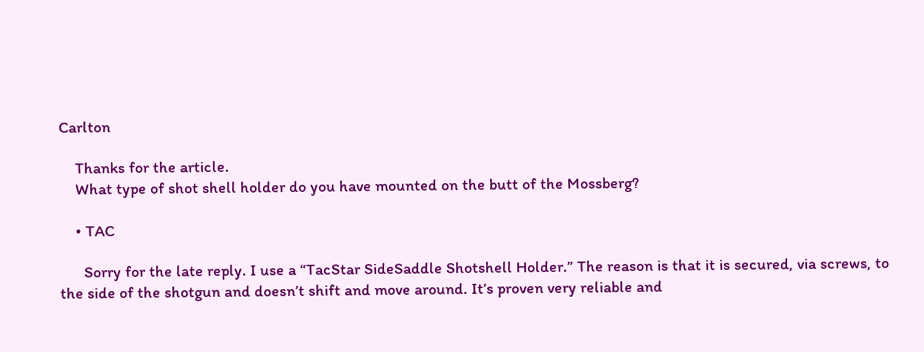Carlton

    Thanks for the article.
    What type of shot shell holder do you have mounted on the butt of the Mossberg?

    • TAC

      Sorry for the late reply. I use a “TacStar SideSaddle Shotshell Holder.” The reason is that it is secured, via screws, to the side of the shotgun and doesn’t shift and move around. It’s proven very reliable and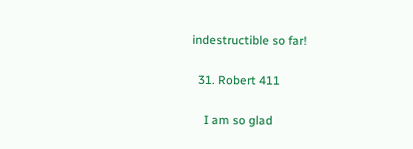indestructible so far!

  31. Robert 411

    I am so glad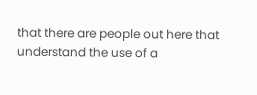that there are people out here that understand the use of a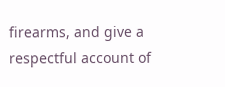firearms, and give a respectful account of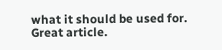what it should be used for. Great article.